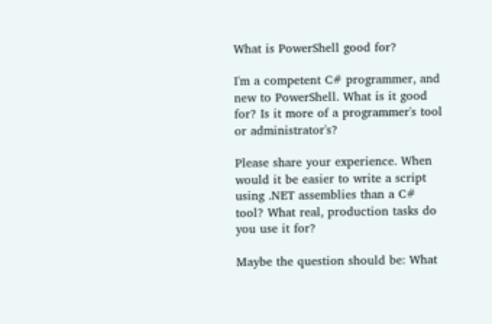What is PowerShell good for?

I'm a competent C# programmer, and new to PowerShell. What is it good for? Is it more of a programmer's tool or administrator's?

Please share your experience. When would it be easier to write a script using .NET assemblies than a C# tool? What real, production tasks do you use it for?

Maybe the question should be: What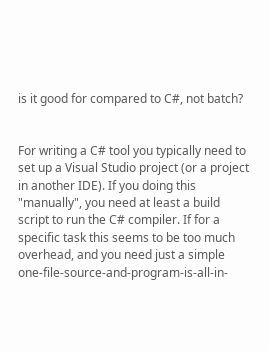is it good for compared to C#, not batch?


For writing a C# tool you typically need to set up a Visual Studio project (or a project in another IDE). If you doing this "manually", you need at least a build script to run the C# compiler. If for a specific task this seems to be too much overhead, and you need just a simple one-file-source-and-program-is-all-in-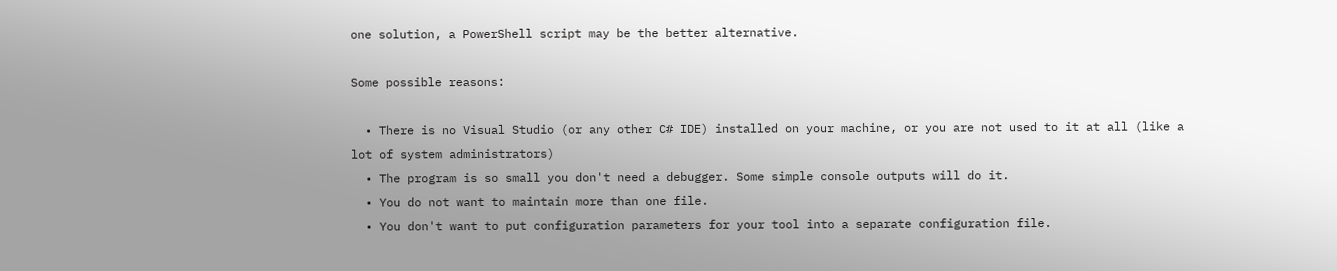one solution, a PowerShell script may be the better alternative.

Some possible reasons:

  • There is no Visual Studio (or any other C# IDE) installed on your machine, or you are not used to it at all (like a lot of system administrators)
  • The program is so small you don't need a debugger. Some simple console outputs will do it.
  • You do not want to maintain more than one file.
  • You don't want to put configuration parameters for your tool into a separate configuration file.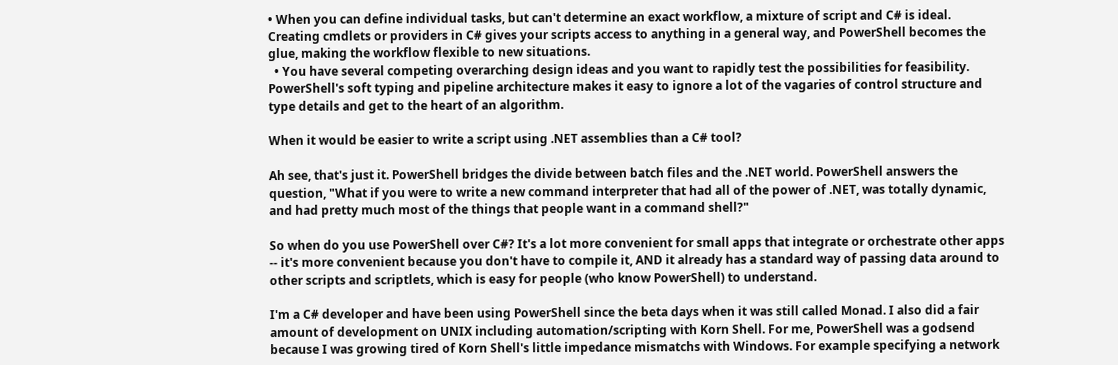• When you can define individual tasks, but can't determine an exact workflow, a mixture of script and C# is ideal. Creating cmdlets or providers in C# gives your scripts access to anything in a general way, and PowerShell becomes the glue, making the workflow flexible to new situations.
  • You have several competing overarching design ideas and you want to rapidly test the possibilities for feasibility. PowerShell's soft typing and pipeline architecture makes it easy to ignore a lot of the vagaries of control structure and type details and get to the heart of an algorithm.

When it would be easier to write a script using .NET assemblies than a C# tool?

Ah see, that's just it. PowerShell bridges the divide between batch files and the .NET world. PowerShell answers the question, "What if you were to write a new command interpreter that had all of the power of .NET, was totally dynamic, and had pretty much most of the things that people want in a command shell?"

So when do you use PowerShell over C#? It's a lot more convenient for small apps that integrate or orchestrate other apps -- it's more convenient because you don't have to compile it, AND it already has a standard way of passing data around to other scripts and scriptlets, which is easy for people (who know PowerShell) to understand.

I'm a C# developer and have been using PowerShell since the beta days when it was still called Monad. I also did a fair amount of development on UNIX including automation/scripting with Korn Shell. For me, PowerShell was a godsend because I was growing tired of Korn Shell's little impedance mismatchs with Windows. For example specifying a network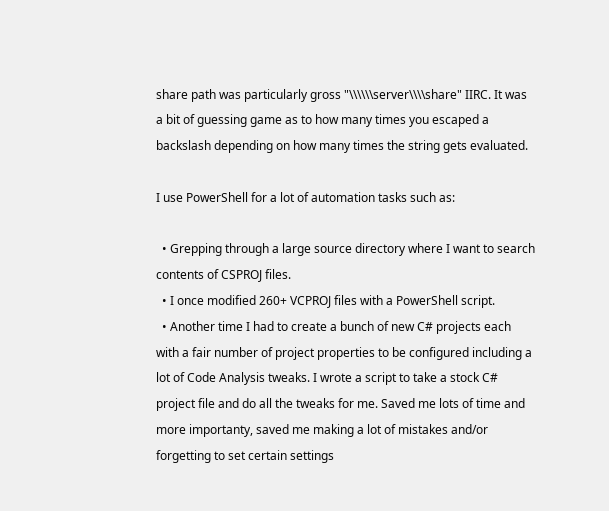share path was particularly gross "\\\\\\server\\\\share" IIRC. It was a bit of guessing game as to how many times you escaped a backslash depending on how many times the string gets evaluated.

I use PowerShell for a lot of automation tasks such as:

  • Grepping through a large source directory where I want to search contents of CSPROJ files.
  • I once modified 260+ VCPROJ files with a PowerShell script.
  • Another time I had to create a bunch of new C# projects each with a fair number of project properties to be configured including a lot of Code Analysis tweaks. I wrote a script to take a stock C# project file and do all the tweaks for me. Saved me lots of time and more importanty, saved me making a lot of mistakes and/or forgetting to set certain settings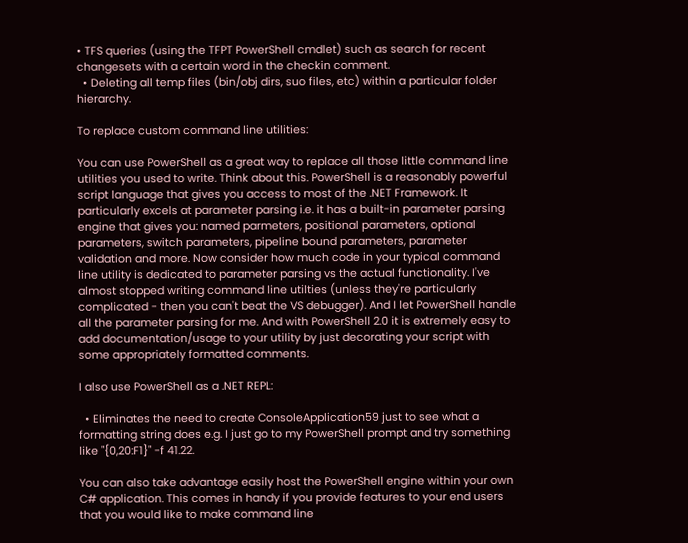• TFS queries (using the TFPT PowerShell cmdlet) such as search for recent changesets with a certain word in the checkin comment.
  • Deleting all temp files (bin/obj dirs, suo files, etc) within a particular folder hierarchy.

To replace custom command line utilities:

You can use PowerShell as a great way to replace all those little command line utilities you used to write. Think about this. PowerShell is a reasonably powerful script language that gives you access to most of the .NET Framework. It particularly excels at parameter parsing i.e. it has a built-in parameter parsing engine that gives you: named parmeters, positional parameters, optional parameters, switch parameters, pipeline bound parameters, parameter validation and more. Now consider how much code in your typical command line utility is dedicated to parameter parsing vs the actual functionality. I've almost stopped writing command line utilties (unless they're particularly complicated - then you can't beat the VS debugger). And I let PowerShell handle all the parameter parsing for me. And with PowerShell 2.0 it is extremely easy to add documentation/usage to your utility by just decorating your script with some appropriately formatted comments.

I also use PowerShell as a .NET REPL:

  • Eliminates the need to create ConsoleApplication59 just to see what a formatting string does e.g. I just go to my PowerShell prompt and try something like "{0,20:F1}" -f 41.22.

You can also take advantage easily host the PowerShell engine within your own C# application. This comes in handy if you provide features to your end users that you would like to make command line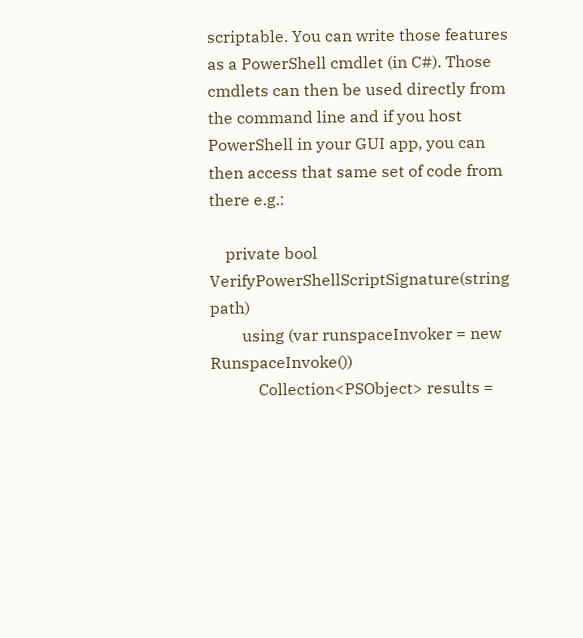scriptable. You can write those features as a PowerShell cmdlet (in C#). Those cmdlets can then be used directly from the command line and if you host PowerShell in your GUI app, you can then access that same set of code from there e.g.:

    private bool VerifyPowerShellScriptSignature(string path)
        using (var runspaceInvoker = new RunspaceInvoke())
            Collection<PSObject> results =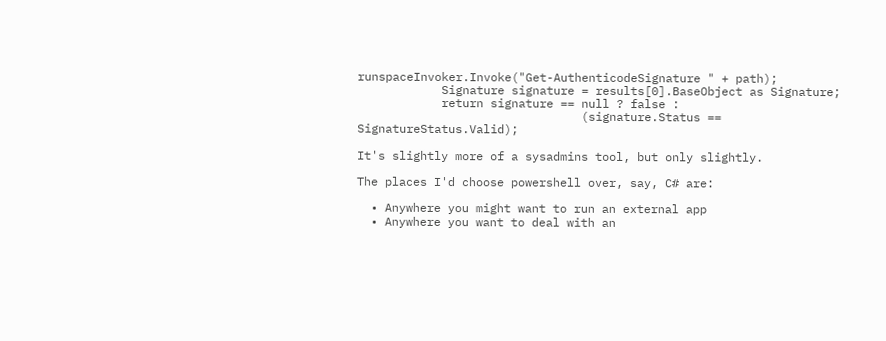runspaceInvoker.Invoke("Get-AuthenticodeSignature " + path);
            Signature signature = results[0].BaseObject as Signature;
            return signature == null ? false :
                                (signature.Status == SignatureStatus.Valid);

It's slightly more of a sysadmins tool, but only slightly.

The places I'd choose powershell over, say, C# are:

  • Anywhere you might want to run an external app
  • Anywhere you want to deal with an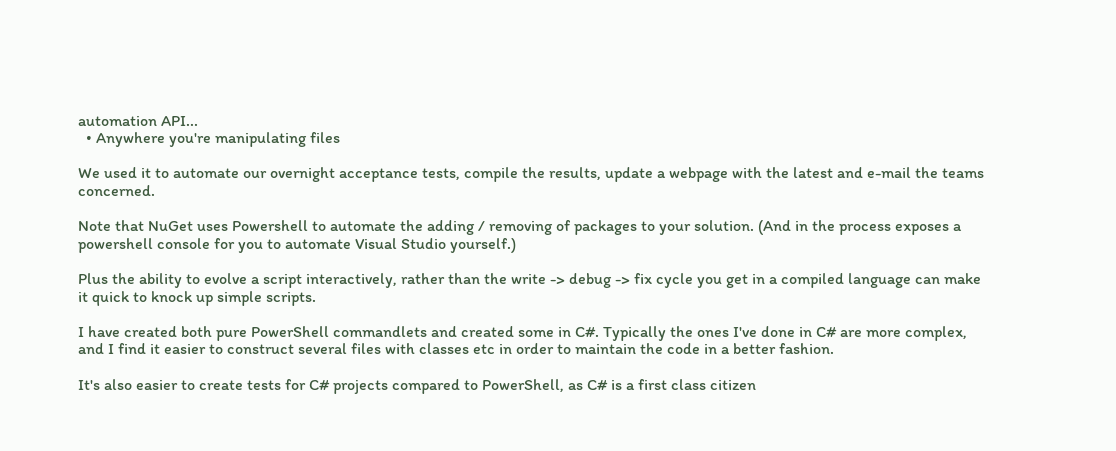automation API...
  • Anywhere you're manipulating files

We used it to automate our overnight acceptance tests, compile the results, update a webpage with the latest and e-mail the teams concerned.

Note that NuGet uses Powershell to automate the adding / removing of packages to your solution. (And in the process exposes a powershell console for you to automate Visual Studio yourself.)

Plus the ability to evolve a script interactively, rather than the write -> debug -> fix cycle you get in a compiled language can make it quick to knock up simple scripts.

I have created both pure PowerShell commandlets and created some in C#. Typically the ones I've done in C# are more complex, and I find it easier to construct several files with classes etc in order to maintain the code in a better fashion.

It's also easier to create tests for C# projects compared to PowerShell, as C# is a first class citizen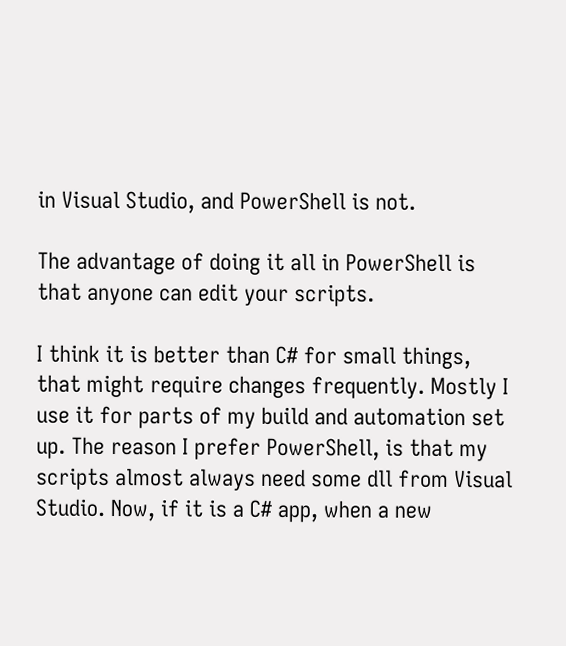in Visual Studio, and PowerShell is not.

The advantage of doing it all in PowerShell is that anyone can edit your scripts.

I think it is better than C# for small things, that might require changes frequently. Mostly I use it for parts of my build and automation set up. The reason I prefer PowerShell, is that my scripts almost always need some dll from Visual Studio. Now, if it is a C# app, when a new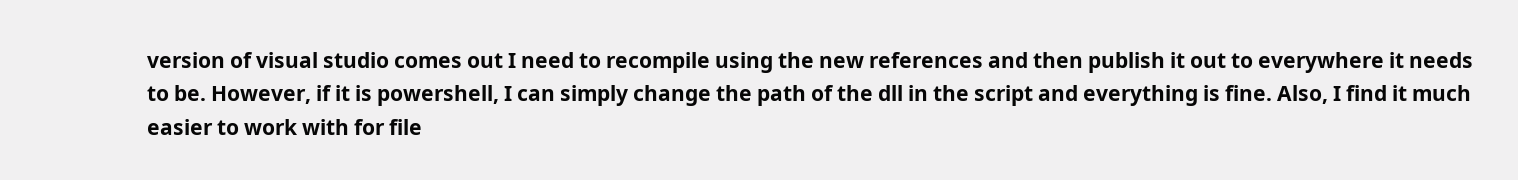version of visual studio comes out I need to recompile using the new references and then publish it out to everywhere it needs to be. However, if it is powershell, I can simply change the path of the dll in the script and everything is fine. Also, I find it much easier to work with for file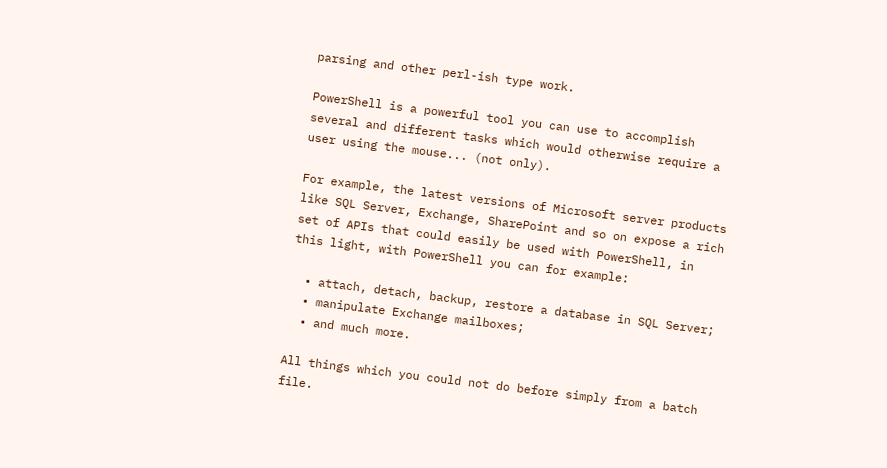parsing and other perl-ish type work.

PowerShell is a powerful tool you can use to accomplish several and different tasks which would otherwise require a user using the mouse... (not only).

For example, the latest versions of Microsoft server products like SQL Server, Exchange, SharePoint and so on expose a rich set of APIs that could easily be used with PowerShell, in this light, with PowerShell you can for example:

  • attach, detach, backup, restore a database in SQL Server;
  • manipulate Exchange mailboxes;
  • and much more.

All things which you could not do before simply from a batch file.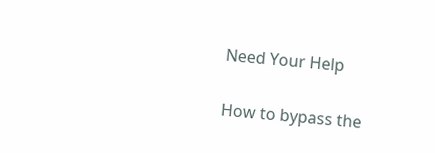Need Your Help

How to bypass the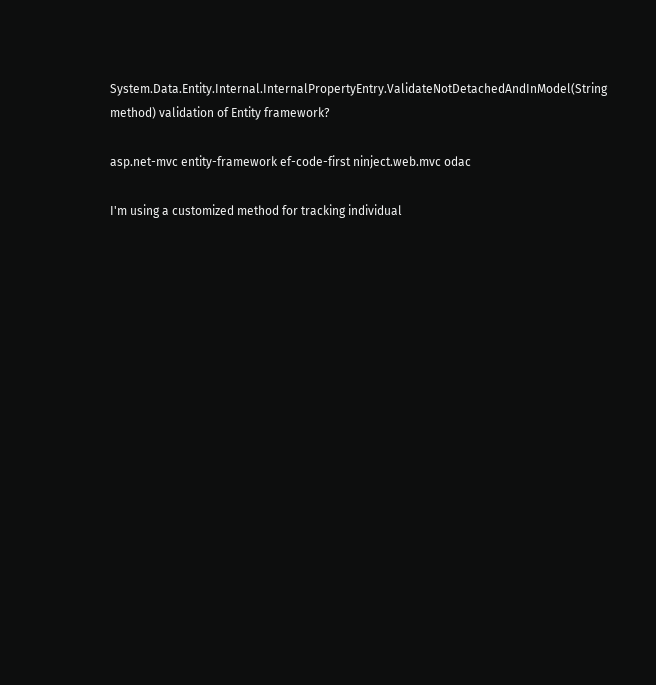System.Data.Entity.Internal.InternalPropertyEntry.ValidateNotDetachedAndInModel(String method) validation of Entity framework?

asp.net-mvc entity-framework ef-code-first ninject.web.mvc odac

I'm using a customized method for tracking individual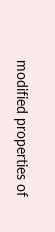modified properties of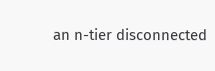an n-tier disconnected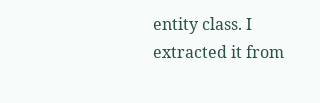entity class. I extracted it from